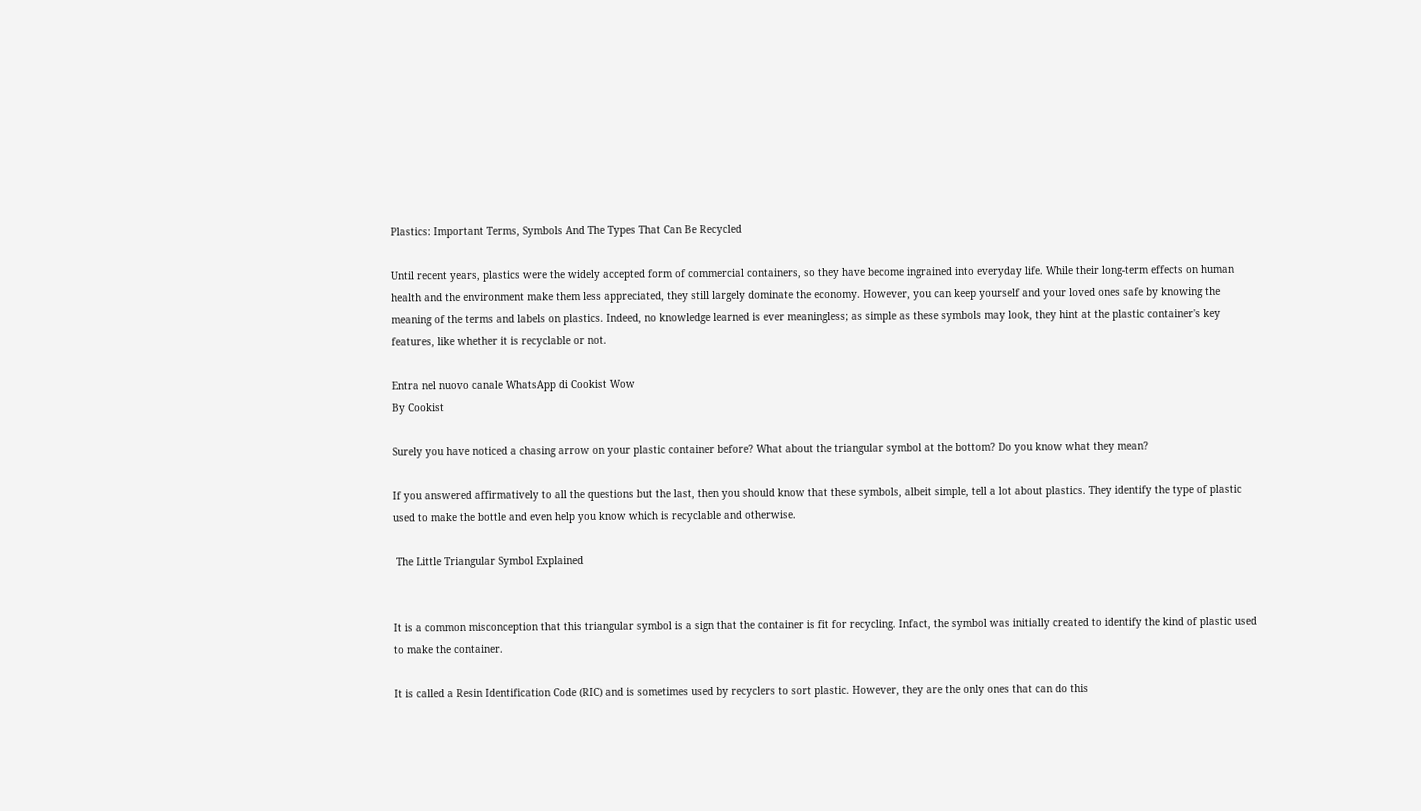Plastics: Important Terms, Symbols And The Types That Can Be Recycled

Until recent years, plastics were the widely accepted form of commercial containers, so they have become ingrained into everyday life. While their long-term effects on human health and the environment make them less appreciated, they still largely dominate the economy. However, you can keep yourself and your loved ones safe by knowing the meaning of the terms and labels on plastics. Indeed, no knowledge learned is ever meaningless; as simple as these symbols may look, they hint at the plastic container's key features, like whether it is recyclable or not.

Entra nel nuovo canale WhatsApp di Cookist Wow
By Cookist

Surely you have noticed a chasing arrow on your plastic container before? What about the triangular symbol at the bottom? Do you know what they mean?

If you answered affirmatively to all the questions but the last, then you should know that these symbols, albeit simple, tell a lot about plastics. They identify the type of plastic used to make the bottle and even help you know which is recyclable and otherwise.

 The Little Triangular Symbol Explained


It is a common misconception that this triangular symbol is a sign that the container is fit for recycling. Infact, the symbol was initially created to identify the kind of plastic used to make the container.

It is called a Resin Identification Code (RIC) and is sometimes used by recyclers to sort plastic. However, they are the only ones that can do this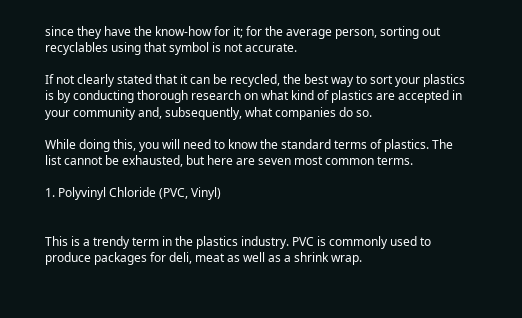since they have the know-how for it; for the average person, sorting out recyclables using that symbol is not accurate.

If not clearly stated that it can be recycled, the best way to sort your plastics is by conducting thorough research on what kind of plastics are accepted in your community and, subsequently, what companies do so.

While doing this, you will need to know the standard terms of plastics. The list cannot be exhausted, but here are seven most common terms.

1. Polyvinyl Chloride (PVC, Vinyl)


This is a trendy term in the plastics industry. PVC is commonly used to produce packages for deli, meat as well as a shrink wrap.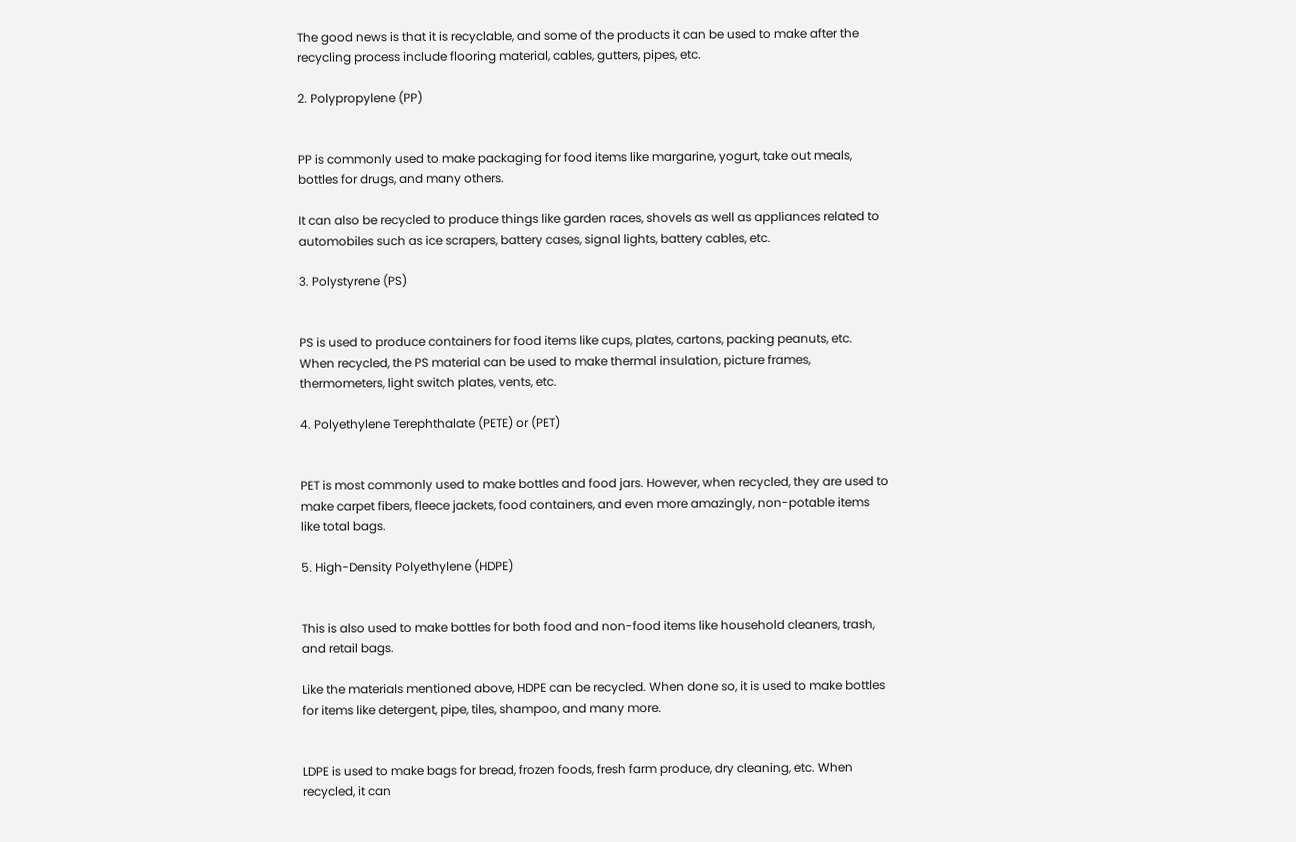The good news is that it is recyclable, and some of the products it can be used to make after the recycling process include flooring material, cables, gutters, pipes, etc.

2. Polypropylene (PP)


PP is commonly used to make packaging for food items like margarine, yogurt, take out meals, bottles for drugs, and many others.

It can also be recycled to produce things like garden races, shovels as well as appliances related to automobiles such as ice scrapers, battery cases, signal lights, battery cables, etc.

3. Polystyrene (PS)


PS is used to produce containers for food items like cups, plates, cartons, packing peanuts, etc. When recycled, the PS material can be used to make thermal insulation, picture frames, thermometers, light switch plates, vents, etc.

4. Polyethylene Terephthalate (PETE) or (PET)


PET is most commonly used to make bottles and food jars. However, when recycled, they are used to make carpet fibers, fleece jackets, food containers, and even more amazingly, non-potable items like total bags.

5. High-Density Polyethylene (HDPE)


This is also used to make bottles for both food and non-food items like household cleaners, trash, and retail bags.

Like the materials mentioned above, HDPE can be recycled. When done so, it is used to make bottles for items like detergent, pipe, tiles, shampoo, and many more.


LDPE is used to make bags for bread, frozen foods, fresh farm produce, dry cleaning, etc. When recycled, it can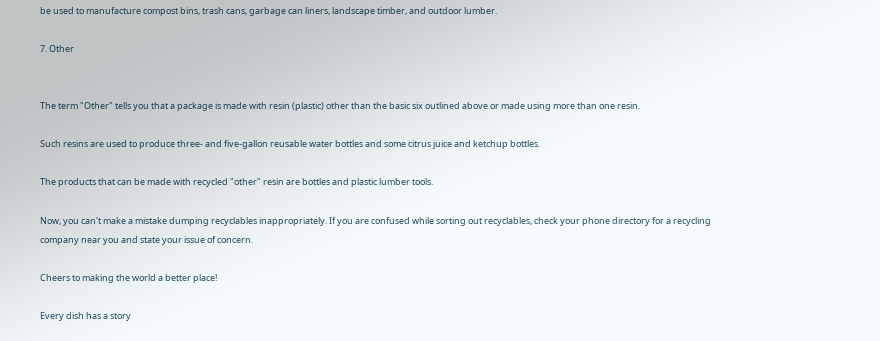be used to manufacture compost bins, trash cans, garbage can liners, landscape timber, and outdoor lumber.

7. Other


The term "Other" tells you that a package is made with resin (plastic) other than the basic six outlined above or made using more than one resin.

Such resins are used to produce three- and five-gallon reusable water bottles and some citrus juice and ketchup bottles.

The products that can be made with recycled "other" resin are bottles and plastic lumber tools.

Now, you can't make a mistake dumping recyclables inappropriately. If you are confused while sorting out recyclables, check your phone directory for a recycling company near you and state your issue of concern.

Cheers to making the world a better place!

Every dish has a story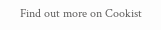Find out more on Cookist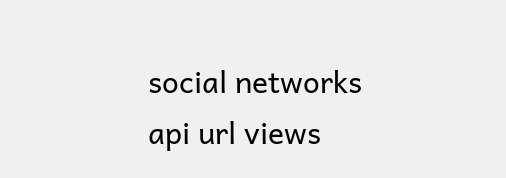social networks
api url views